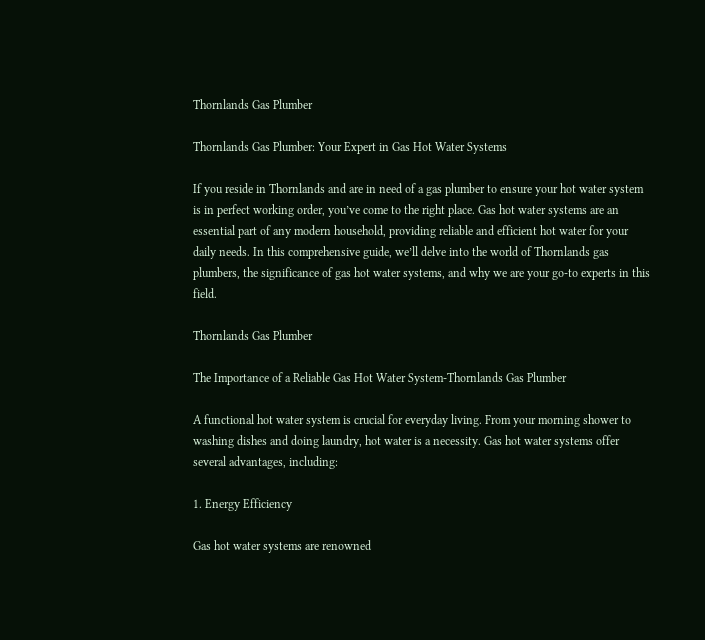Thornlands Gas Plumber

Thornlands Gas Plumber: Your Expert in Gas Hot Water Systems

If you reside in Thornlands and are in need of a gas plumber to ensure your hot water system is in perfect working order, you’ve come to the right place. Gas hot water systems are an essential part of any modern household, providing reliable and efficient hot water for your daily needs. In this comprehensive guide, we’ll delve into the world of Thornlands gas plumbers, the significance of gas hot water systems, and why we are your go-to experts in this field.

Thornlands Gas Plumber

The Importance of a Reliable Gas Hot Water System-Thornlands Gas Plumber

A functional hot water system is crucial for everyday living. From your morning shower to washing dishes and doing laundry, hot water is a necessity. Gas hot water systems offer several advantages, including:

1. Energy Efficiency

Gas hot water systems are renowned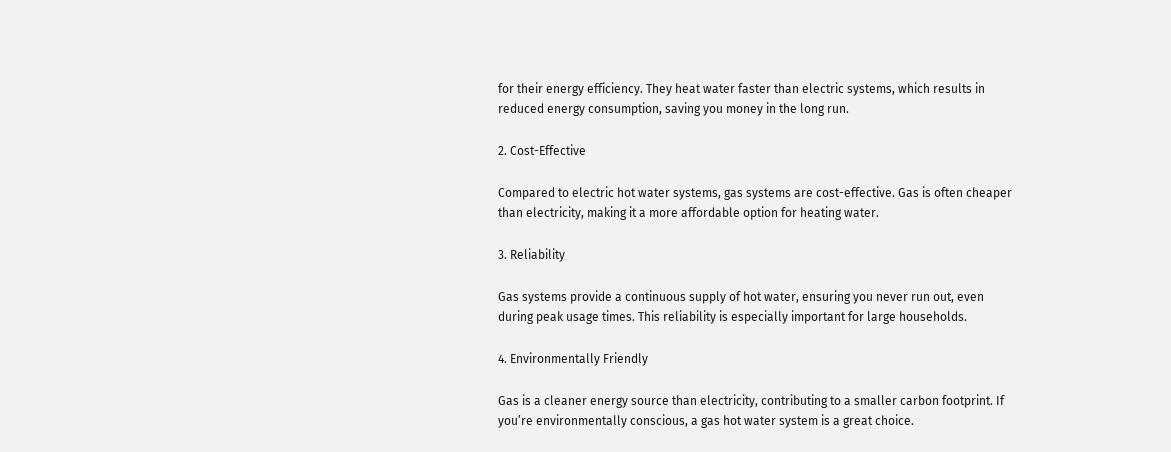for their energy efficiency. They heat water faster than electric systems, which results in reduced energy consumption, saving you money in the long run.

2. Cost-Effective

Compared to electric hot water systems, gas systems are cost-effective. Gas is often cheaper than electricity, making it a more affordable option for heating water.

3. Reliability

Gas systems provide a continuous supply of hot water, ensuring you never run out, even during peak usage times. This reliability is especially important for large households.

4. Environmentally Friendly

Gas is a cleaner energy source than electricity, contributing to a smaller carbon footprint. If you’re environmentally conscious, a gas hot water system is a great choice.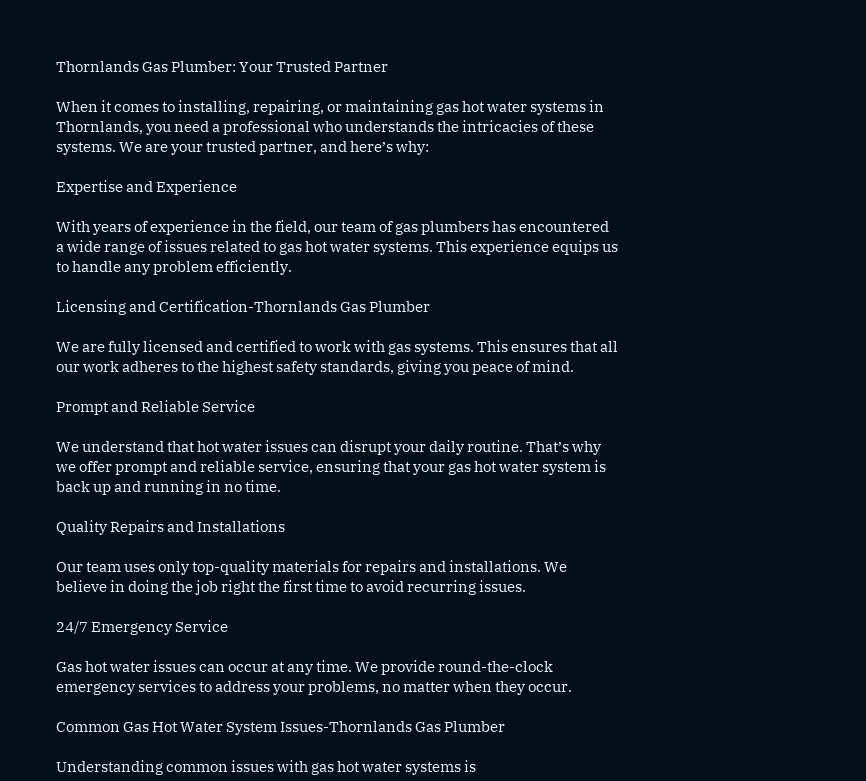Thornlands Gas Plumber: Your Trusted Partner

When it comes to installing, repairing, or maintaining gas hot water systems in Thornlands, you need a professional who understands the intricacies of these systems. We are your trusted partner, and here’s why:

Expertise and Experience

With years of experience in the field, our team of gas plumbers has encountered a wide range of issues related to gas hot water systems. This experience equips us to handle any problem efficiently.

Licensing and Certification-Thornlands Gas Plumber

We are fully licensed and certified to work with gas systems. This ensures that all our work adheres to the highest safety standards, giving you peace of mind.

Prompt and Reliable Service

We understand that hot water issues can disrupt your daily routine. That’s why we offer prompt and reliable service, ensuring that your gas hot water system is back up and running in no time.

Quality Repairs and Installations

Our team uses only top-quality materials for repairs and installations. We believe in doing the job right the first time to avoid recurring issues.

24/7 Emergency Service

Gas hot water issues can occur at any time. We provide round-the-clock emergency services to address your problems, no matter when they occur.

Common Gas Hot Water System Issues-Thornlands Gas Plumber

Understanding common issues with gas hot water systems is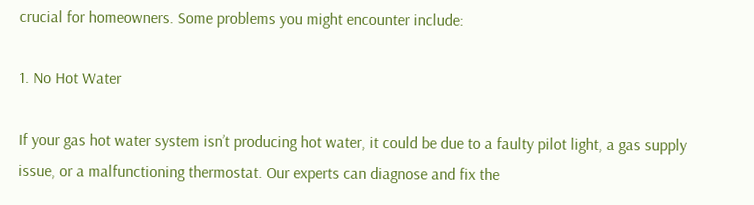crucial for homeowners. Some problems you might encounter include:

1. No Hot Water

If your gas hot water system isn’t producing hot water, it could be due to a faulty pilot light, a gas supply issue, or a malfunctioning thermostat. Our experts can diagnose and fix the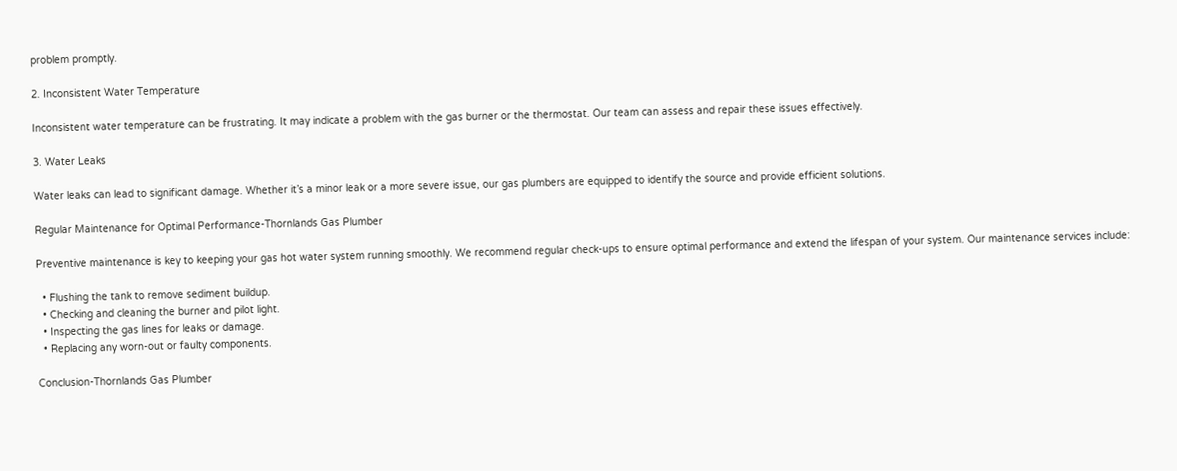problem promptly.

2. Inconsistent Water Temperature

Inconsistent water temperature can be frustrating. It may indicate a problem with the gas burner or the thermostat. Our team can assess and repair these issues effectively.

3. Water Leaks

Water leaks can lead to significant damage. Whether it’s a minor leak or a more severe issue, our gas plumbers are equipped to identify the source and provide efficient solutions.

Regular Maintenance for Optimal Performance-Thornlands Gas Plumber

Preventive maintenance is key to keeping your gas hot water system running smoothly. We recommend regular check-ups to ensure optimal performance and extend the lifespan of your system. Our maintenance services include:

  • Flushing the tank to remove sediment buildup.
  • Checking and cleaning the burner and pilot light.
  • Inspecting the gas lines for leaks or damage.
  • Replacing any worn-out or faulty components.

Conclusion-Thornlands Gas Plumber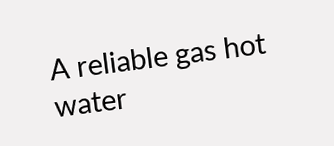A reliable gas hot water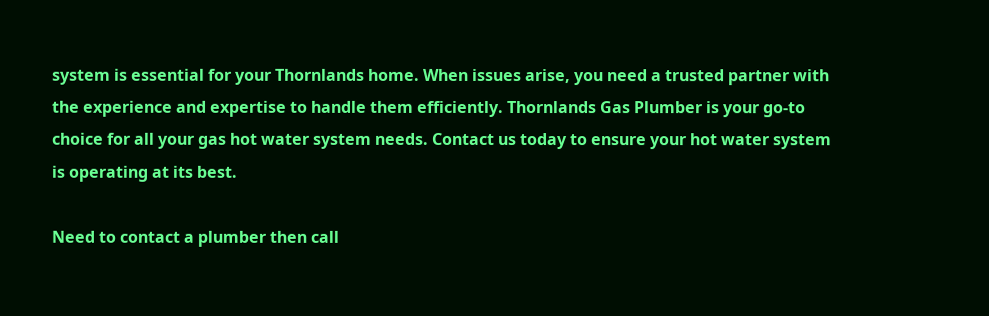system is essential for your Thornlands home. When issues arise, you need a trusted partner with the experience and expertise to handle them efficiently. Thornlands Gas Plumber is your go-to choice for all your gas hot water system needs. Contact us today to ensure your hot water system is operating at its best.

Need to contact a plumber then call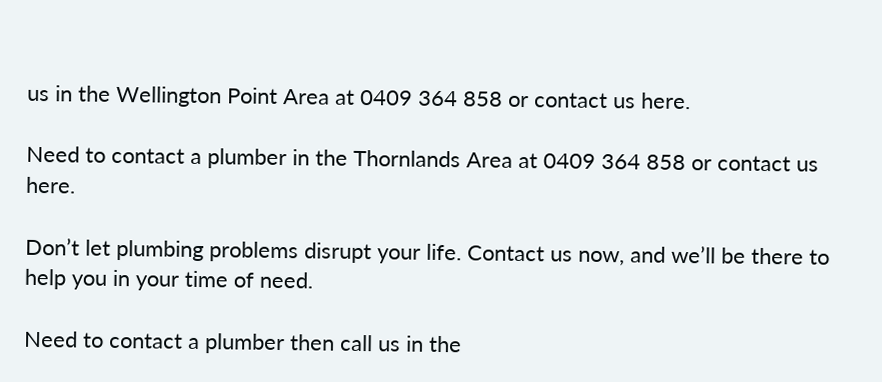us in the Wellington Point Area at 0409 364 858 or contact us here.

Need to contact a plumber in the Thornlands Area at 0409 364 858 or contact us here.

Don’t let plumbing problems disrupt your life. Contact us now, and we’ll be there to help you in your time of need.

Need to contact a plumber then call us in the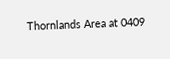Thornlands Area at 0409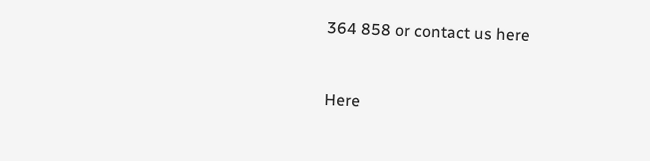364 858 or contact us here


Here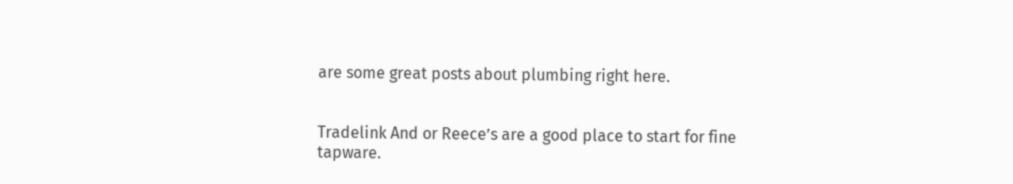are some great posts about plumbing right here.


Tradelink And or Reece’s are a good place to start for fine tapware.